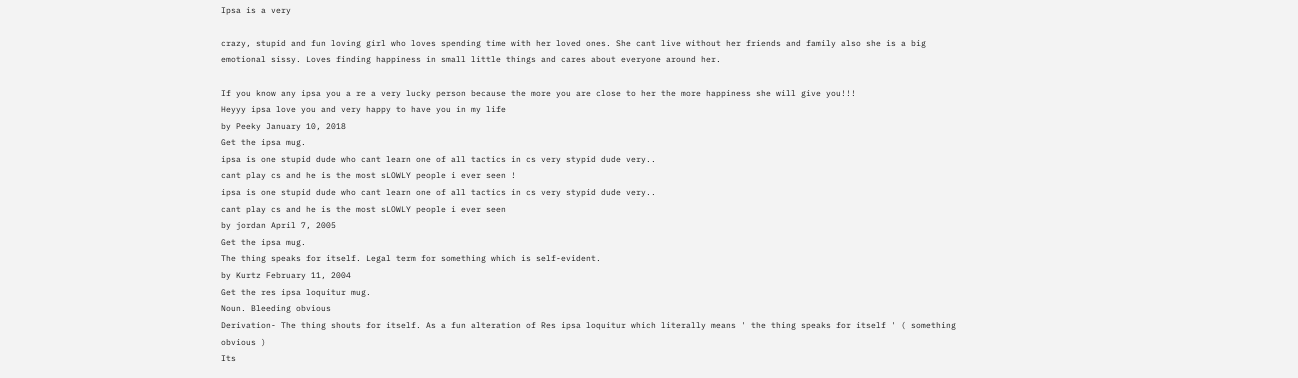Ipsa is a very

crazy, stupid and fun loving girl who loves spending time with her loved ones. She cant live without her friends and family also she is a big emotional sissy. Loves finding happiness in small little things and cares about everyone around her.

If you know any ipsa you a re a very lucky person because the more you are close to her the more happiness she will give you!!!
Heyyy ipsa love you and very happy to have you in my life
by Peeky January 10, 2018
Get the ipsa mug.
ipsa is one stupid dude who cant learn one of all tactics in cs very stypid dude very..
cant play cs and he is the most sLOWLY people i ever seen !
ipsa is one stupid dude who cant learn one of all tactics in cs very stypid dude very..
cant play cs and he is the most sLOWLY people i ever seen
by jordan April 7, 2005
Get the ipsa mug.
The thing speaks for itself. Legal term for something which is self-evident.
by Kurtz February 11, 2004
Get the res ipsa loquitur mug.
Noun. Bleeding obvious
Derivation- The thing shouts for itself. As a fun alteration of Res ipsa loquitur which literally means ' the thing speaks for itself ' ( something obvious )
Its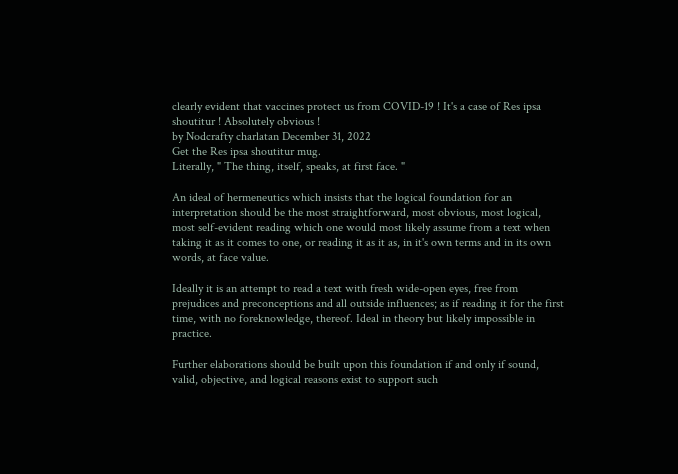clearly evident that vaccines protect us from COVID-19 ! It's a case of Res ipsa shoutitur ! Absolutely obvious !
by Nodcrafty charlatan December 31, 2022
Get the Res ipsa shoutitur mug.
Literally, " The thing, itself, speaks, at first face. "

An ideal of hermeneutics which insists that the logical foundation for an interpretation should be the most straightforward, most obvious, most logical, most self-evident reading which one would most likely assume from a text when taking it as it comes to one, or reading it as it as, in it's own terms and in its own words, at face value.

Ideally it is an attempt to read a text with fresh wide-open eyes, free from prejudices and preconceptions and all outside influences; as if reading it for the first time, with no foreknowledge, thereof. Ideal in theory but likely impossible in practice.

Further elaborations should be built upon this foundation if and only if sound, valid, objective, and logical reasons exist to support such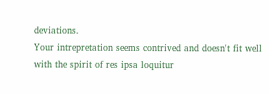deviations.
Your intrepretation seems contrived and doesn't fit well with the spirit of res ipsa loquitur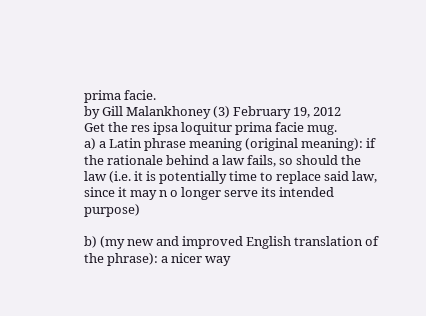prima facie.
by Gill Malankhoney (3) February 19, 2012
Get the res ipsa loquitur prima facie mug.
a) a Latin phrase meaning (original meaning): if the rationale behind a law fails, so should the law (i.e. it is potentially time to replace said law, since it may n o longer serve its intended purpose)

b) (my new and improved English translation of the phrase): a nicer way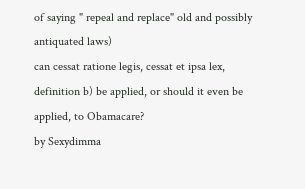of saying " repeal and replace" old and possibly antiquated laws)
can cessat ratione legis, cessat et ipsa lex, definition b) be applied, or should it even be applied, to Obamacare?
by Sexydimma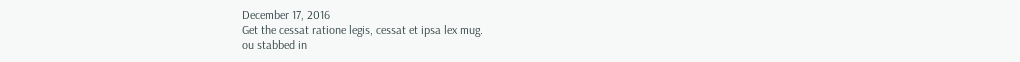December 17, 2016
Get the cessat ratione legis, cessat et ipsa lex mug.
ou stabbed in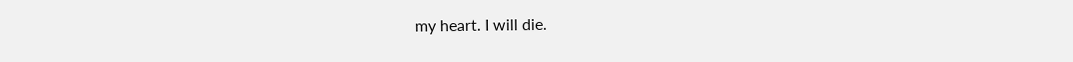my heart. I will die.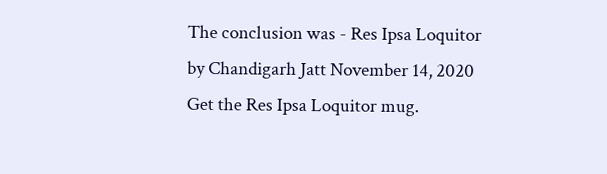The conclusion was - Res Ipsa Loquitor
by Chandigarh Jatt November 14, 2020
Get the Res Ipsa Loquitor mug.